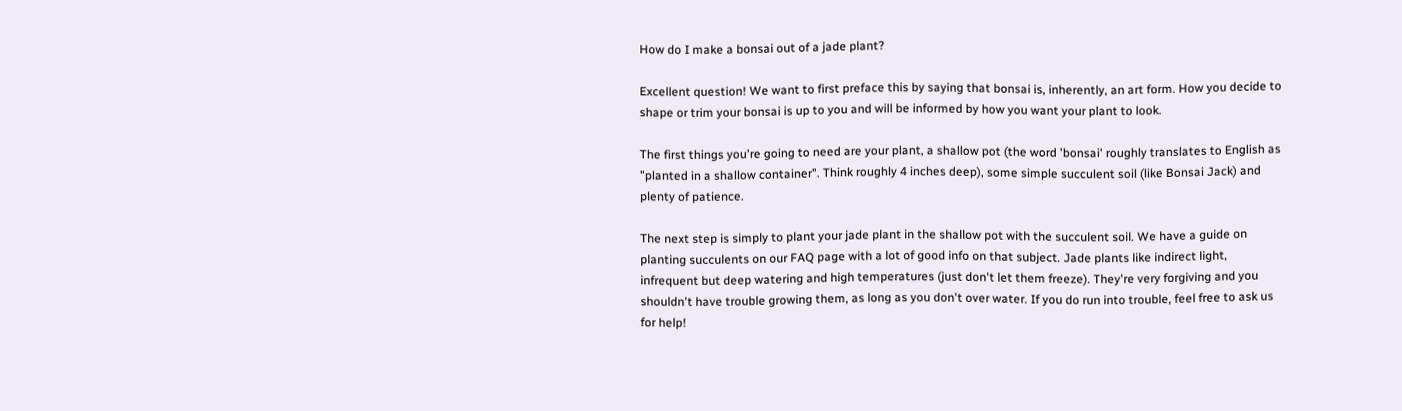How do I make a bonsai out of a jade plant?

Excellent question! We want to first preface this by saying that bonsai is, inherently, an art form. How you decide to shape or trim your bonsai is up to you and will be informed by how you want your plant to look.

The first things you're going to need are your plant, a shallow pot (the word 'bonsai' roughly translates to English as "planted in a shallow container". Think roughly 4 inches deep), some simple succulent soil (like Bonsai Jack) and plenty of patience.

The next step is simply to plant your jade plant in the shallow pot with the succulent soil. We have a guide on planting succulents on our FAQ page with a lot of good info on that subject. Jade plants like indirect light, infrequent but deep watering and high temperatures (just don't let them freeze). They're very forgiving and you shouldn't have trouble growing them, as long as you don't over water. If you do run into trouble, feel free to ask us for help!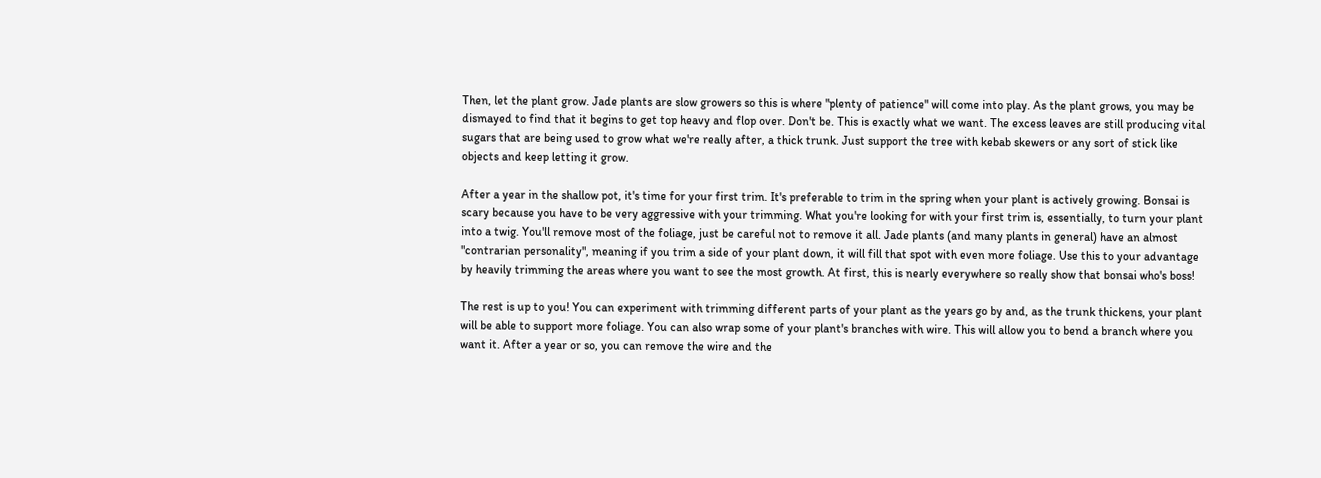Then, let the plant grow. Jade plants are slow growers so this is where "plenty of patience" will come into play. As the plant grows, you may be dismayed to find that it begins to get top heavy and flop over. Don't be. This is exactly what we want. The excess leaves are still producing vital sugars that are being used to grow what we're really after, a thick trunk. Just support the tree with kebab skewers or any sort of stick like objects and keep letting it grow.

After a year in the shallow pot, it's time for your first trim. It's preferable to trim in the spring when your plant is actively growing. Bonsai is scary because you have to be very aggressive with your trimming. What you're looking for with your first trim is, essentially, to turn your plant into a twig. You'll remove most of the foliage, just be careful not to remove it all. Jade plants (and many plants in general) have an almost "contrarian personality", meaning if you trim a side of your plant down, it will fill that spot with even more foliage. Use this to your advantage by heavily trimming the areas where you want to see the most growth. At first, this is nearly everywhere so really show that bonsai who's boss!

The rest is up to you! You can experiment with trimming different parts of your plant as the years go by and, as the trunk thickens, your plant will be able to support more foliage. You can also wrap some of your plant's branches with wire. This will allow you to bend a branch where you want it. After a year or so, you can remove the wire and the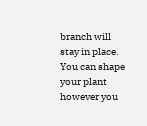branch will stay in place. You can shape your plant however you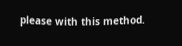please with this method.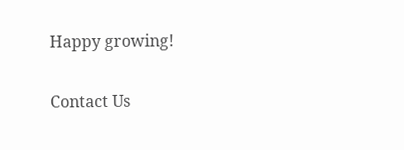Happy growing!

Contact Us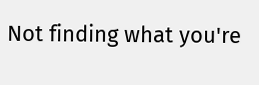Not finding what you're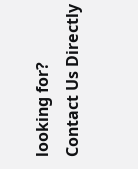looking for? Contact Us Directly